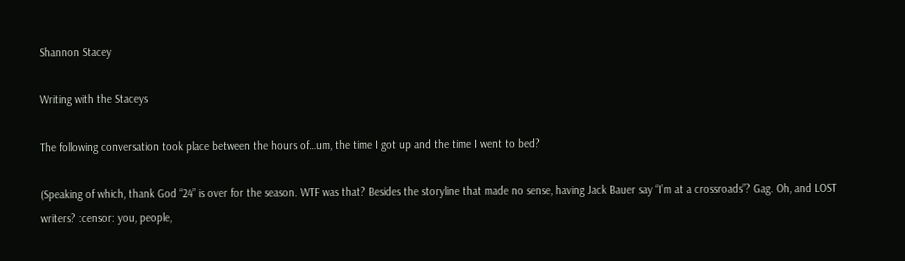Shannon Stacey

Writing with the Staceys

The following conversation took place between the hours of…um, the time I got up and the time I went to bed?

(Speaking of which, thank God “24” is over for the season. WTF was that? Besides the storyline that made no sense, having Jack Bauer say “I’m at a crossroads”? Gag. Oh, and LOST writers? :censor: you, people,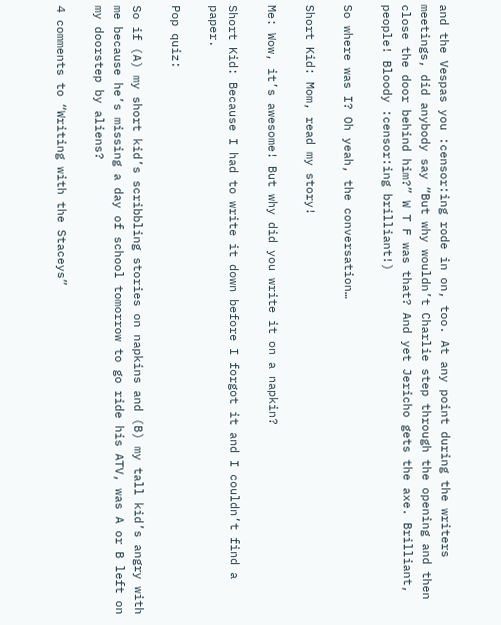and the Vespas you :censor:ing rode in on, too. At any point during the writers meetings, did anybody say “But why wouldn’t Charlie step through the opening and then close the door behind him?” W T F was that? And yet Jericho gets the axe. Brilliant, people! Bloody :censor:ing brilliant!)

So where was I? Oh yeah, the conversation…

Short Kid: Mom, read my story!

Me: Wow, it’s awesome! But why did you write it on a napkin?

Short Kid: Because I had to write it down before I forgot it and I couldn’t find a paper.

Pop quiz:

So if (A) my short kid’s scribbling stories on napkins and (B) my tall kid’s angry with me because he’s missing a day of school tomorrow to go ride his ATV, was A or B left on my doorstep by aliens?

4 comments to “Writing with the Staceys”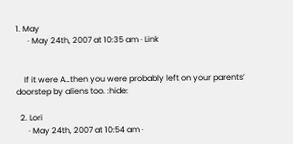1. May
      · May 24th, 2007 at 10:35 am · Link


    If it were A…then you were probably left on your parents’ doorstep by aliens too. :hide:

  2. Lori
      · May 24th, 2007 at 10:54 am ·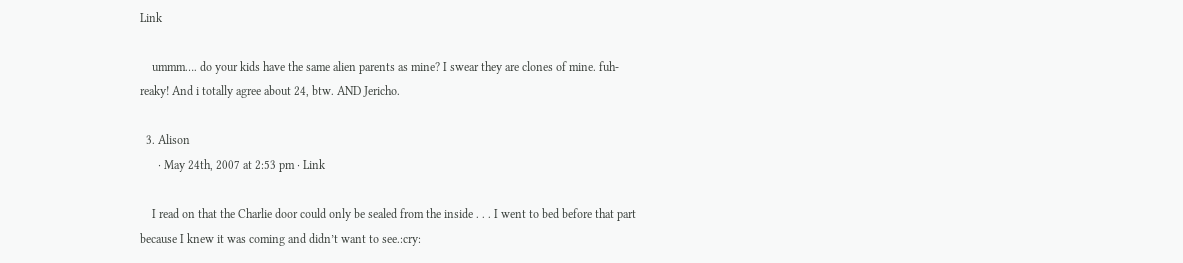Link

    ummm…. do your kids have the same alien parents as mine? I swear they are clones of mine. fuh-reaky! And i totally agree about 24, btw. AND Jericho.

  3. Alison
      · May 24th, 2007 at 2:53 pm · Link

    I read on that the Charlie door could only be sealed from the inside . . . I went to bed before that part because I knew it was coming and didn’t want to see.:cry: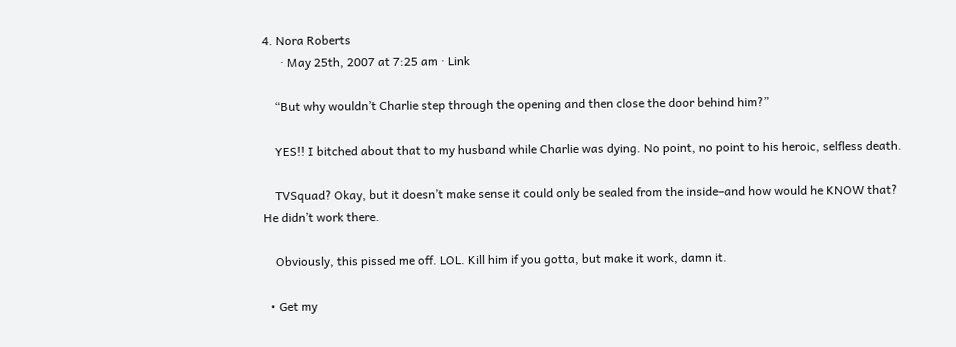4. Nora Roberts
      · May 25th, 2007 at 7:25 am · Link

    “But why wouldn’t Charlie step through the opening and then close the door behind him?”

    YES!! I bitched about that to my husband while Charlie was dying. No point, no point to his heroic, selfless death.

    TVSquad? Okay, but it doesn’t make sense it could only be sealed from the inside–and how would he KNOW that? He didn’t work there.

    Obviously, this pissed me off. LOL. Kill him if you gotta, but make it work, damn it.

  • Get my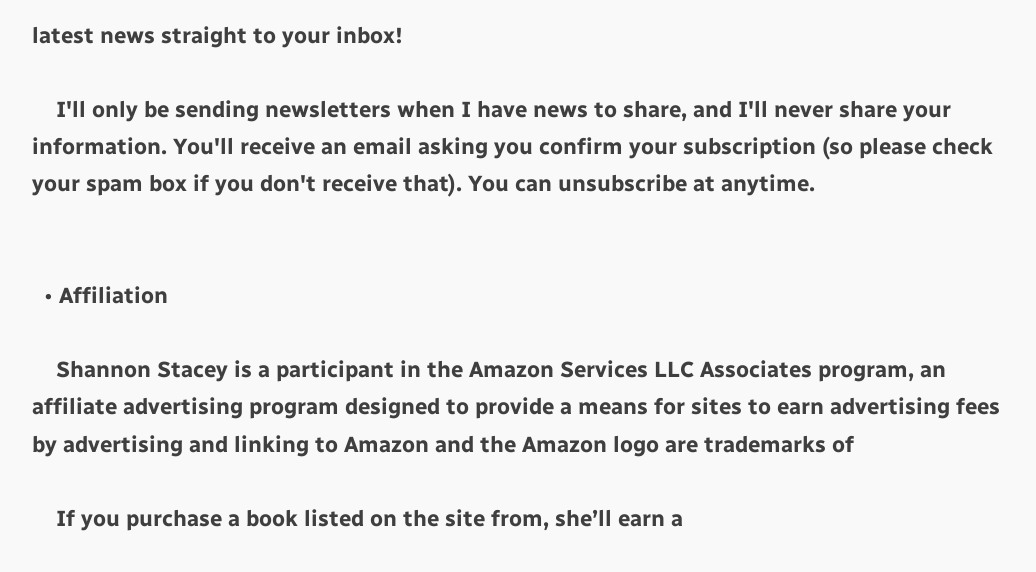latest news straight to your inbox!

    I'll only be sending newsletters when I have news to share, and I'll never share your information. You'll receive an email asking you confirm your subscription (so please check your spam box if you don't receive that). You can unsubscribe at anytime.


  • Affiliation

    Shannon Stacey is a participant in the Amazon Services LLC Associates program, an affiliate advertising program designed to provide a means for sites to earn advertising fees by advertising and linking to Amazon and the Amazon logo are trademarks of

    If you purchase a book listed on the site from, she’ll earn a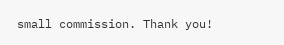small commission. Thank you!